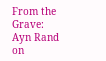From the Grave: Ayn Rand on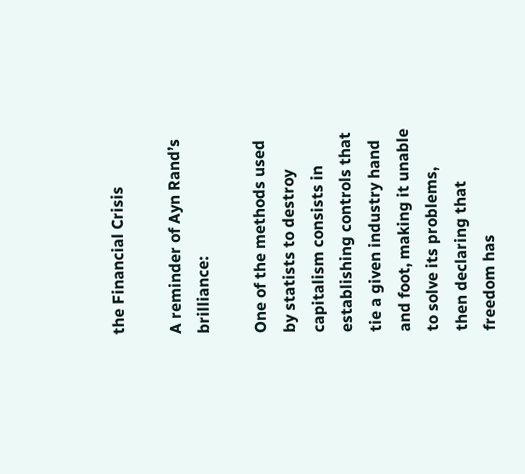the Financial Crisis

A reminder of Ayn Rand’s brilliance:

One of the methods used by statists to destroy capitalism consists in establishing controls that tie a given industry hand and foot, making it unable to solve its problems, then declaring that freedom has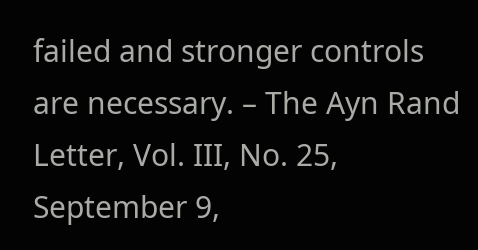failed and stronger controls are necessary. – The Ayn Rand Letter, Vol. III, No. 25, September 9,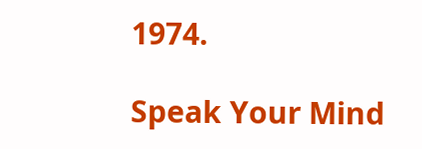1974.

Speak Your Mind